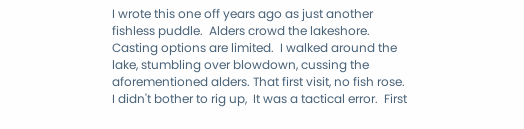I wrote this one off years ago as just another fishless puddle.  Alders crowd the lakeshore. Casting options are limited.  I walked around the lake, stumbling over blowdown, cussing the aforementioned alders. That first visit, no fish rose.  I didn't bother to rig up,  It was a tactical error.  First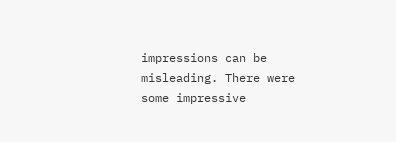impressions can be misleading. There were some impressive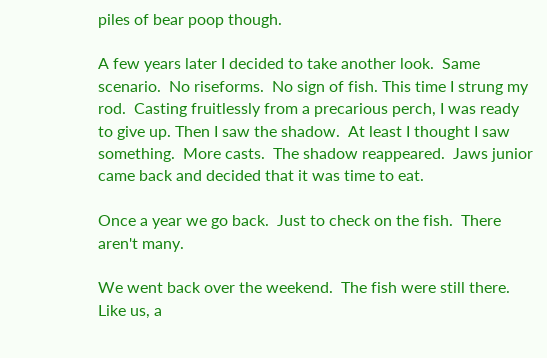piles of bear poop though.

A few years later I decided to take another look.  Same scenario.  No riseforms.  No sign of fish. This time I strung my rod.  Casting fruitlessly from a precarious perch, I was ready to give up. Then I saw the shadow.  At least I thought I saw something.  More casts.  The shadow reappeared.  Jaws junior  came back and decided that it was time to eat.

Once a year we go back.  Just to check on the fish.  There aren't many.

We went back over the weekend.  The fish were still there.  Like us, a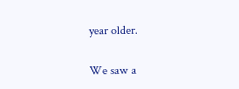year older.

We saw a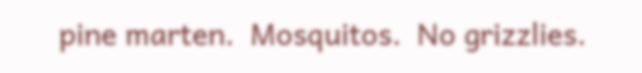pine marten.  Mosquitos.  No grizzlies.